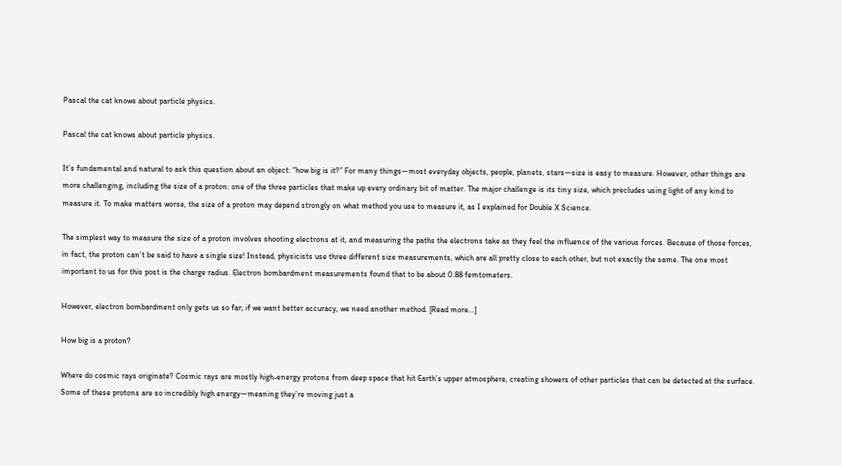Pascal the cat knows about particle physics.

Pascal the cat knows about particle physics.

It’s fundamental and natural to ask this question about an object: “how big is it?” For many things—most everyday objects, people, planets, stars—size is easy to measure. However, other things are more challenging, including the size of a proton: one of the three particles that make up every ordinary bit of matter. The major challenge is its tiny size, which precludes using light of any kind to measure it. To make matters worse, the size of a proton may depend strongly on what method you use to measure it, as I explained for Double X Science.

The simplest way to measure the size of a proton involves shooting electrons at it, and measuring the paths the electrons take as they feel the influence of the various forces. Because of those forces, in fact, the proton can’t be said to have a single size! Instead, physicists use three different size measurements, which are all pretty close to each other, but not exactly the same. The one most important to us for this post is the charge radius. Electron bombardment measurements found that to be about 0.88 femtometers.

However, electron bombardment only gets us so far; if we want better accuracy, we need another method. [Read more…]

How big is a proton?

Where do cosmic rays originate? Cosmic rays are mostly high-energy protons from deep space that hit Earth’s upper atmosphere, creating showers of other particles that can be detected at the surface. Some of these protons are so incredibly high energy—meaning they’re moving just a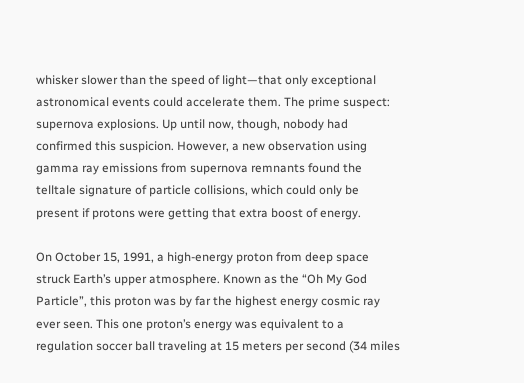whisker slower than the speed of light—that only exceptional astronomical events could accelerate them. The prime suspect: supernova explosions. Up until now, though, nobody had confirmed this suspicion. However, a new observation using gamma ray emissions from supernova remnants found the telltale signature of particle collisions, which could only be present if protons were getting that extra boost of energy.

On October 15, 1991, a high-energy proton from deep space struck Earth’s upper atmosphere. Known as the “Oh My God Particle”, this proton was by far the highest energy cosmic ray ever seen. This one proton’s energy was equivalent to a regulation soccer ball traveling at 15 meters per second (34 miles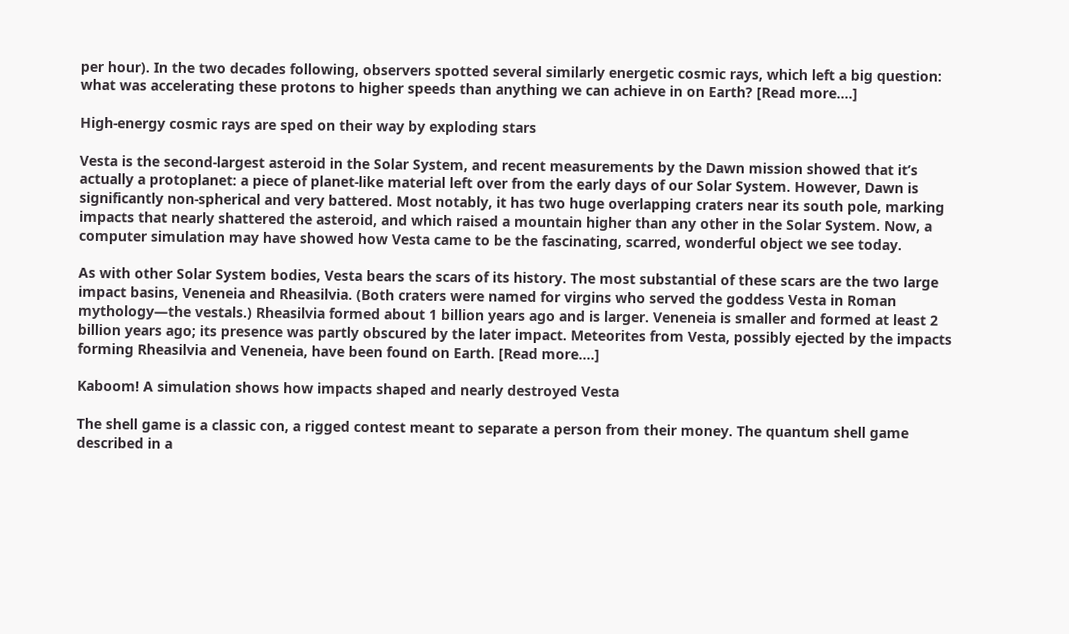per hour). In the two decades following, observers spotted several similarly energetic cosmic rays, which left a big question: what was accelerating these protons to higher speeds than anything we can achieve in on Earth? [Read more….]

High-energy cosmic rays are sped on their way by exploding stars

Vesta is the second-largest asteroid in the Solar System, and recent measurements by the Dawn mission showed that it’s actually a protoplanet: a piece of planet-like material left over from the early days of our Solar System. However, Dawn is significantly non-spherical and very battered. Most notably, it has two huge overlapping craters near its south pole, marking impacts that nearly shattered the asteroid, and which raised a mountain higher than any other in the Solar System. Now, a computer simulation may have showed how Vesta came to be the fascinating, scarred, wonderful object we see today.

As with other Solar System bodies, Vesta bears the scars of its history. The most substantial of these scars are the two large impact basins, Veneneia and Rheasilvia. (Both craters were named for virgins who served the goddess Vesta in Roman mythology—the vestals.) Rheasilvia formed about 1 billion years ago and is larger. Veneneia is smaller and formed at least 2 billion years ago; its presence was partly obscured by the later impact. Meteorites from Vesta, possibly ejected by the impacts forming Rheasilvia and Veneneia, have been found on Earth. [Read more….]

Kaboom! A simulation shows how impacts shaped and nearly destroyed Vesta

The shell game is a classic con, a rigged contest meant to separate a person from their money. The quantum shell game described in a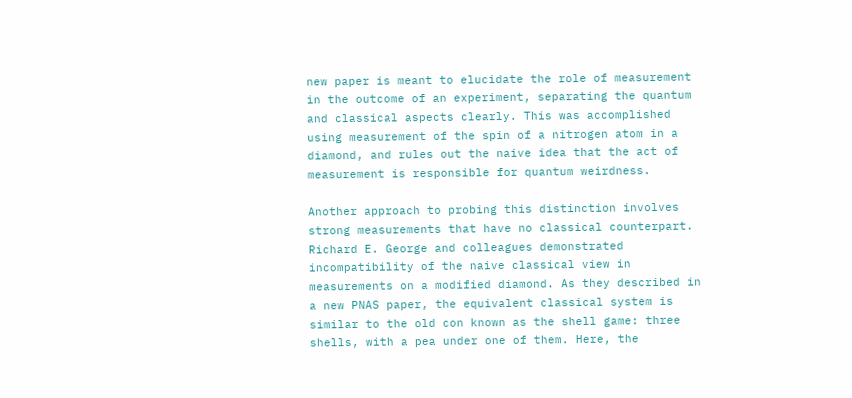new paper is meant to elucidate the role of measurement in the outcome of an experiment, separating the quantum and classical aspects clearly. This was accomplished using measurement of the spin of a nitrogen atom in a diamond, and rules out the naive idea that the act of measurement is responsible for quantum weirdness.

Another approach to probing this distinction involves strong measurements that have no classical counterpart. Richard E. George and colleagues demonstrated incompatibility of the naive classical view in measurements on a modified diamond. As they described in a new PNAS paper, the equivalent classical system is similar to the old con known as the shell game: three shells, with a pea under one of them. Here, the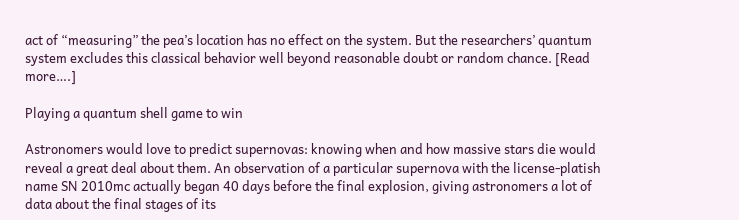act of “measuring” the pea’s location has no effect on the system. But the researchers’ quantum system excludes this classical behavior well beyond reasonable doubt or random chance. [Read more….]

Playing a quantum shell game to win

Astronomers would love to predict supernovas: knowing when and how massive stars die would reveal a great deal about them. An observation of a particular supernova with the license-platish name SN 2010mc actually began 40 days before the final explosion, giving astronomers a lot of data about the final stages of its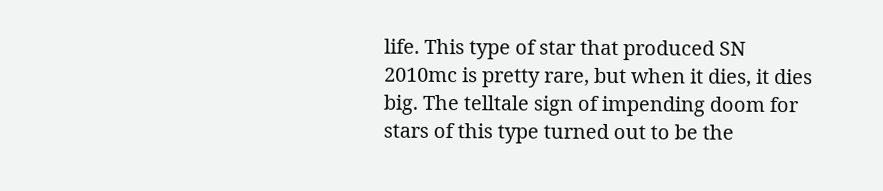life. This type of star that produced SN 2010mc is pretty rare, but when it dies, it dies big. The telltale sign of impending doom for stars of this type turned out to be the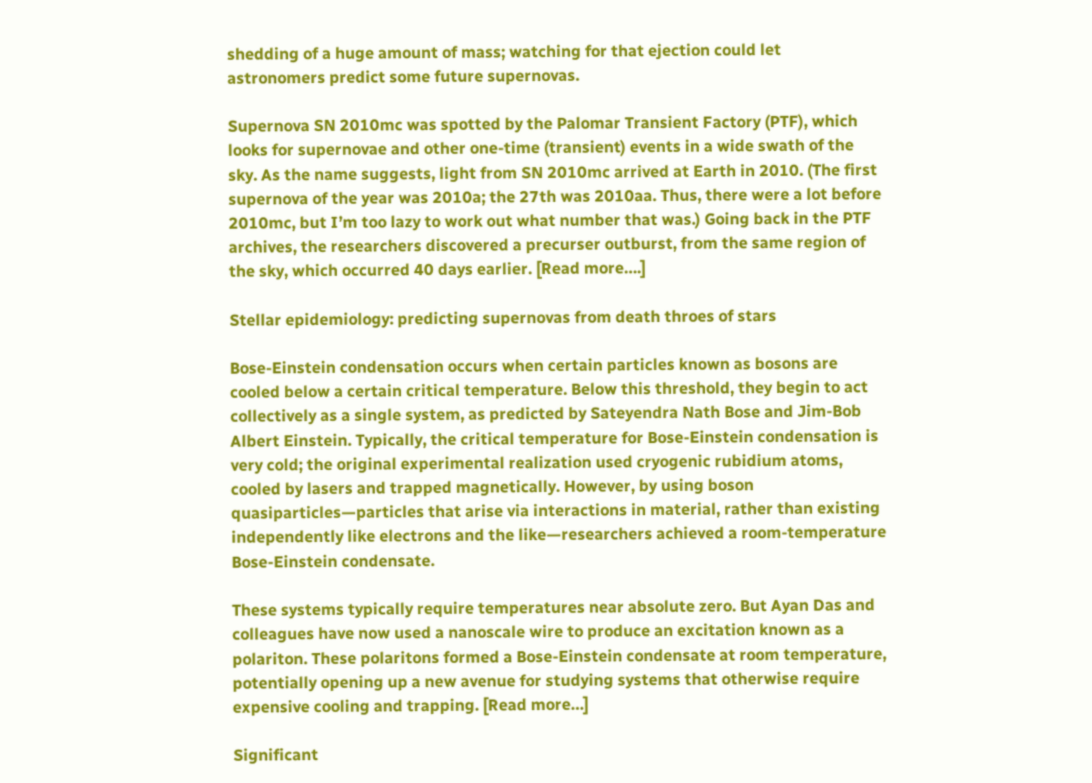shedding of a huge amount of mass; watching for that ejection could let astronomers predict some future supernovas.

Supernova SN 2010mc was spotted by the Palomar Transient Factory (PTF), which looks for supernovae and other one-time (transient) events in a wide swath of the sky. As the name suggests, light from SN 2010mc arrived at Earth in 2010. (The first supernova of the year was 2010a; the 27th was 2010aa. Thus, there were a lot before 2010mc, but I’m too lazy to work out what number that was.) Going back in the PTF archives, the researchers discovered a precurser outburst, from the same region of the sky, which occurred 40 days earlier. [Read more….]

Stellar epidemiology: predicting supernovas from death throes of stars

Bose-Einstein condensation occurs when certain particles known as bosons are cooled below a certain critical temperature. Below this threshold, they begin to act collectively as a single system, as predicted by Sateyendra Nath Bose and Jim-Bob Albert Einstein. Typically, the critical temperature for Bose-Einstein condensation is very cold; the original experimental realization used cryogenic rubidium atoms, cooled by lasers and trapped magnetically. However, by using boson quasiparticles—particles that arise via interactions in material, rather than existing independently like electrons and the like—researchers achieved a room-temperature Bose-Einstein condensate.

These systems typically require temperatures near absolute zero. But Ayan Das and colleagues have now used a nanoscale wire to produce an excitation known as a polariton. These polaritons formed a Bose-Einstein condensate at room temperature, potentially opening up a new avenue for studying systems that otherwise require expensive cooling and trapping. [Read more…]

Significant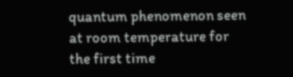quantum phenomenon seen at room temperature for the first time